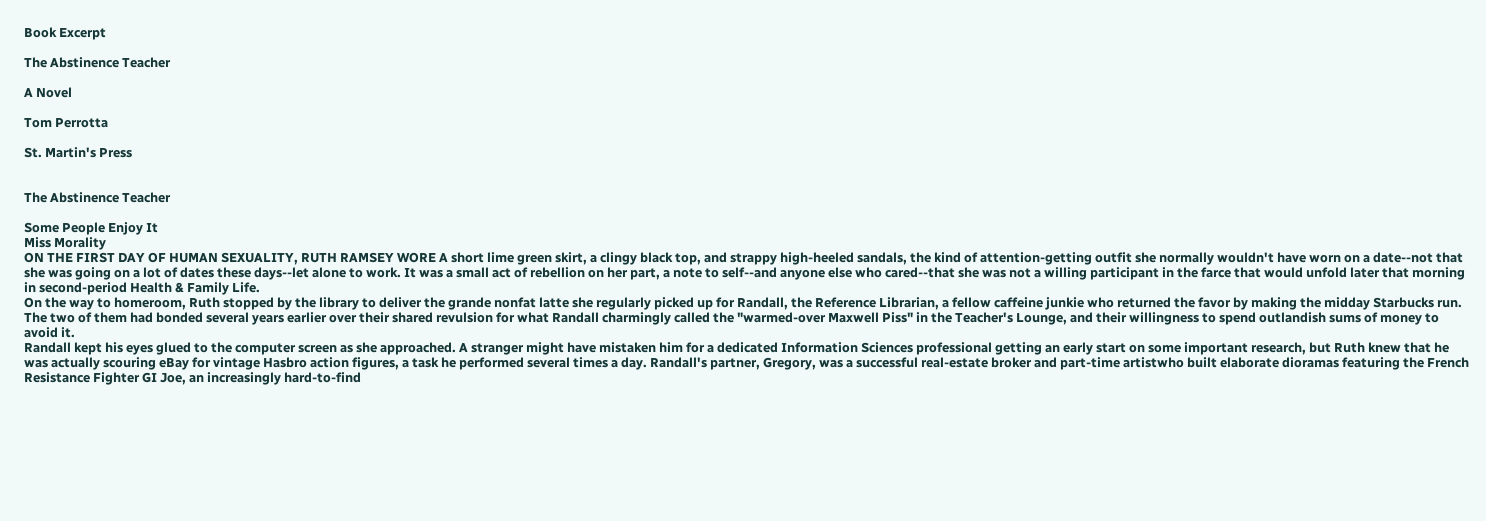Book Excerpt

The Abstinence Teacher

A Novel

Tom Perrotta

St. Martin's Press


The Abstinence Teacher

Some People Enjoy It
Miss Morality
ON THE FIRST DAY OF HUMAN SEXUALITY, RUTH RAMSEY WORE A short lime green skirt, a clingy black top, and strappy high-heeled sandals, the kind of attention-getting outfit she normally wouldn't have worn on a date--not that she was going on a lot of dates these days--let alone to work. It was a small act of rebellion on her part, a note to self--and anyone else who cared--that she was not a willing participant in the farce that would unfold later that morning in second-period Health & Family Life.
On the way to homeroom, Ruth stopped by the library to deliver the grande nonfat latte she regularly picked up for Randall, the Reference Librarian, a fellow caffeine junkie who returned the favor by making the midday Starbucks run. The two of them had bonded several years earlier over their shared revulsion for what Randall charmingly called the "warmed-over Maxwell Piss" in the Teacher's Lounge, and their willingness to spend outlandish sums of money to avoid it.
Randall kept his eyes glued to the computer screen as she approached. A stranger might have mistaken him for a dedicated Information Sciences professional getting an early start on some important research, but Ruth knew that he was actually scouring eBay for vintage Hasbro action figures, a task he performed several times a day. Randall's partner, Gregory, was a successful real-estate broker and part-time artistwho built elaborate dioramas featuring the French Resistance Fighter GI Joe, an increasingly hard-to-find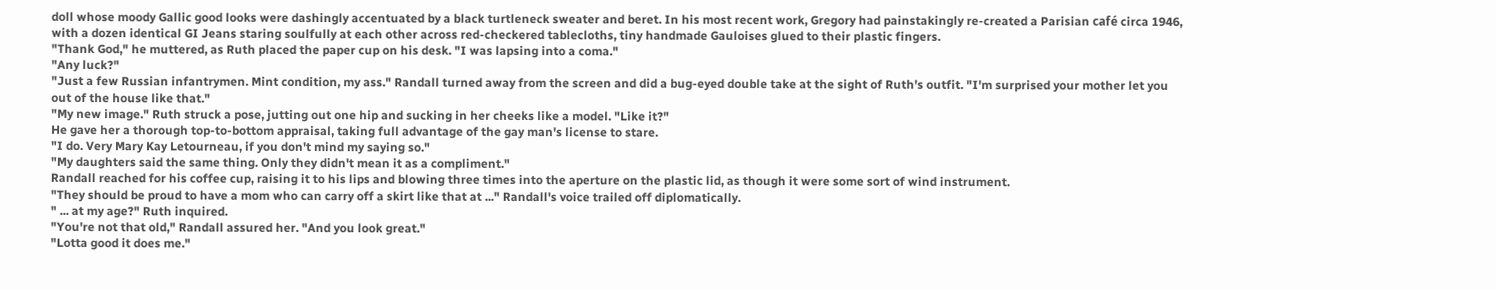doll whose moody Gallic good looks were dashingly accentuated by a black turtleneck sweater and beret. In his most recent work, Gregory had painstakingly re-created a Parisian café circa 1946, with a dozen identical GI Jeans staring soulfully at each other across red-checkered tablecloths, tiny handmade Gauloises glued to their plastic fingers.
"Thank God," he muttered, as Ruth placed the paper cup on his desk. "I was lapsing into a coma."
"Any luck?"
"Just a few Russian infantrymen. Mint condition, my ass." Randall turned away from the screen and did a bug-eyed double take at the sight of Ruth's outfit. "I'm surprised your mother let you out of the house like that."
"My new image." Ruth struck a pose, jutting out one hip and sucking in her cheeks like a model. "Like it?"
He gave her a thorough top-to-bottom appraisal, taking full advantage of the gay man's license to stare.
"I do. Very Mary Kay Letourneau, if you don't mind my saying so."
"My daughters said the same thing. Only they didn't mean it as a compliment."
Randall reached for his coffee cup, raising it to his lips and blowing three times into the aperture on the plastic lid, as though it were some sort of wind instrument.
"They should be proud to have a mom who can carry off a skirt like that at ..." Randall's voice trailed off diplomatically.
" ... at my age?" Ruth inquired.
"You're not that old," Randall assured her. "And you look great."
"Lotta good it does me."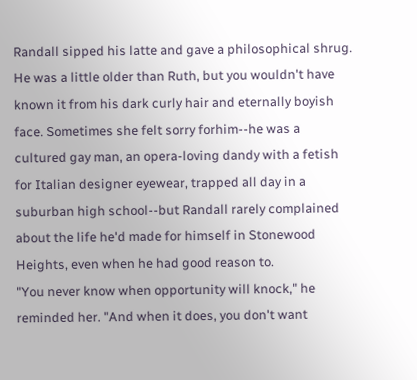Randall sipped his latte and gave a philosophical shrug. He was a little older than Ruth, but you wouldn't have known it from his dark curly hair and eternally boyish face. Sometimes she felt sorry forhim--he was a cultured gay man, an opera-loving dandy with a fetish for Italian designer eyewear, trapped all day in a suburban high school--but Randall rarely complained about the life he'd made for himself in Stonewood Heights, even when he had good reason to.
"You never know when opportunity will knock," he reminded her. "And when it does, you don't want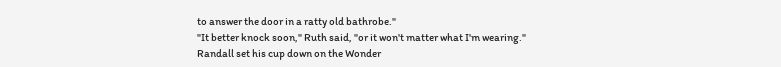to answer the door in a ratty old bathrobe."
"It better knock soon," Ruth said, "or it won't matter what I'm wearing."
Randall set his cup down on the Wonder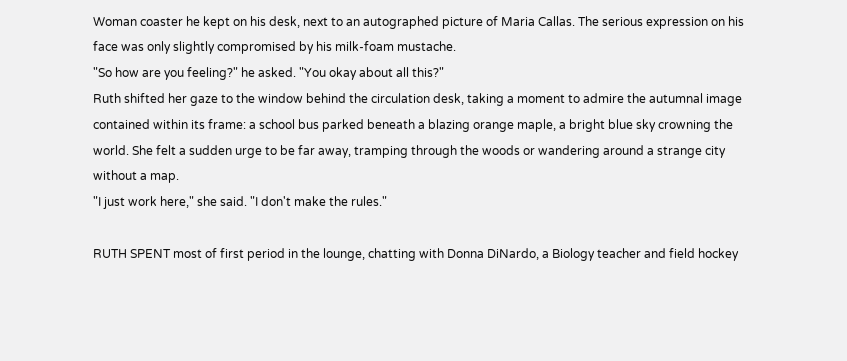Woman coaster he kept on his desk, next to an autographed picture of Maria Callas. The serious expression on his face was only slightly compromised by his milk-foam mustache.
"So how are you feeling?" he asked. "You okay about all this?"
Ruth shifted her gaze to the window behind the circulation desk, taking a moment to admire the autumnal image contained within its frame: a school bus parked beneath a blazing orange maple, a bright blue sky crowning the world. She felt a sudden urge to be far away, tramping through the woods or wandering around a strange city without a map.
"I just work here," she said. "I don't make the rules."

RUTH SPENT most of first period in the lounge, chatting with Donna DiNardo, a Biology teacher and field hockey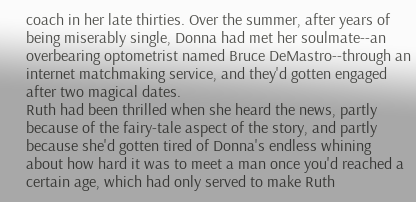coach in her late thirties. Over the summer, after years of being miserably single, Donna had met her soulmate--an overbearing optometrist named Bruce DeMastro--through an internet matchmaking service, and they'd gotten engaged after two magical dates.
Ruth had been thrilled when she heard the news, partly because of the fairy-tale aspect of the story, and partly because she'd gotten tired of Donna's endless whining about how hard it was to meet a man once you'd reached a certain age, which had only served to make Ruth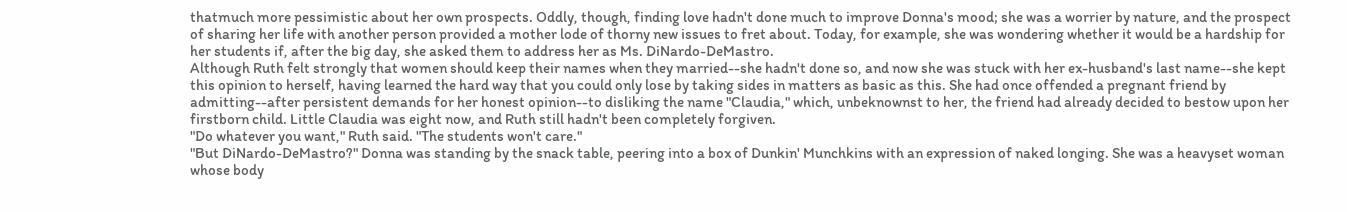thatmuch more pessimistic about her own prospects. Oddly, though, finding love hadn't done much to improve Donna's mood; she was a worrier by nature, and the prospect of sharing her life with another person provided a mother lode of thorny new issues to fret about. Today, for example, she was wondering whether it would be a hardship for her students if, after the big day, she asked them to address her as Ms. DiNardo-DeMastro.
Although Ruth felt strongly that women should keep their names when they married--she hadn't done so, and now she was stuck with her ex-husband's last name--she kept this opinion to herself, having learned the hard way that you could only lose by taking sides in matters as basic as this. She had once offended a pregnant friend by admitting--after persistent demands for her honest opinion--to disliking the name "Claudia," which, unbeknownst to her, the friend had already decided to bestow upon her firstborn child. Little Claudia was eight now, and Ruth still hadn't been completely forgiven.
"Do whatever you want," Ruth said. "The students won't care."
"But DiNardo-DeMastro?" Donna was standing by the snack table, peering into a box of Dunkin' Munchkins with an expression of naked longing. She was a heavyset woman whose body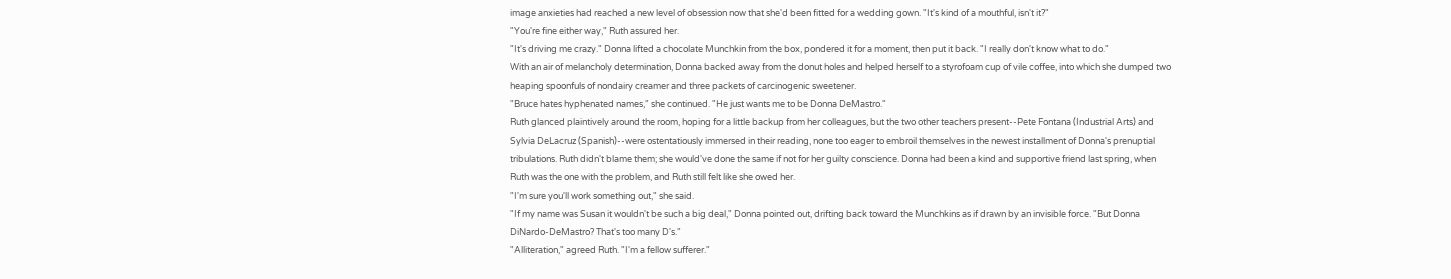image anxieties had reached a new level of obsession now that she'd been fitted for a wedding gown. "It's kind of a mouthful, isn't it?"
"You're fine either way," Ruth assured her.
"It's driving me crazy." Donna lifted a chocolate Munchkin from the box, pondered it for a moment, then put it back. "I really don't know what to do."
With an air of melancholy determination, Donna backed away from the donut holes and helped herself to a styrofoam cup of vile coffee, into which she dumped two heaping spoonfuls of nondairy creamer and three packets of carcinogenic sweetener.
"Bruce hates hyphenated names," she continued. "He just wants me to be Donna DeMastro."
Ruth glanced plaintively around the room, hoping for a little backup from her colleagues, but the two other teachers present--Pete Fontana (Industrial Arts) and Sylvia DeLacruz (Spanish)--were ostentatiously immersed in their reading, none too eager to embroil themselves in the newest installment of Donna's prenuptial tribulations. Ruth didn't blame them; she would've done the same if not for her guilty conscience. Donna had been a kind and supportive friend last spring, when Ruth was the one with the problem, and Ruth still felt like she owed her.
"I'm sure you'll work something out," she said.
"If my name was Susan it wouldn't be such a big deal," Donna pointed out, drifting back toward the Munchkins as if drawn by an invisible force. "But Donna DiNardo-DeMastro? That's too many D's."
"Alliteration," agreed Ruth. "I'm a fellow sufferer."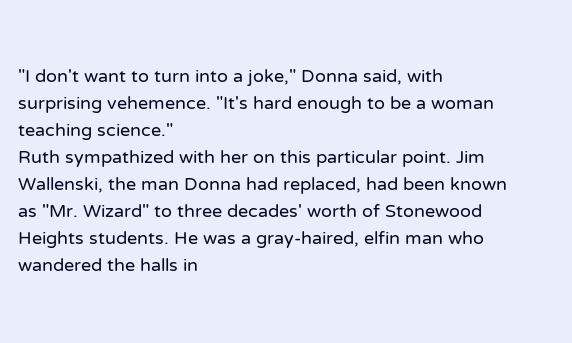"I don't want to turn into a joke," Donna said, with surprising vehemence. "It's hard enough to be a woman teaching science."
Ruth sympathized with her on this particular point. Jim Wallenski, the man Donna had replaced, had been known as "Mr. Wizard" to three decades' worth of Stonewood Heights students. He was a gray-haired, elfin man who wandered the halls in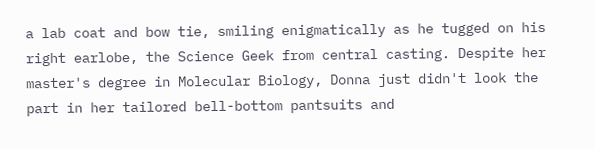a lab coat and bow tie, smiling enigmatically as he tugged on his right earlobe, the Science Geek from central casting. Despite her master's degree in Molecular Biology, Donna just didn't look the part in her tailored bell-bottom pantsuits and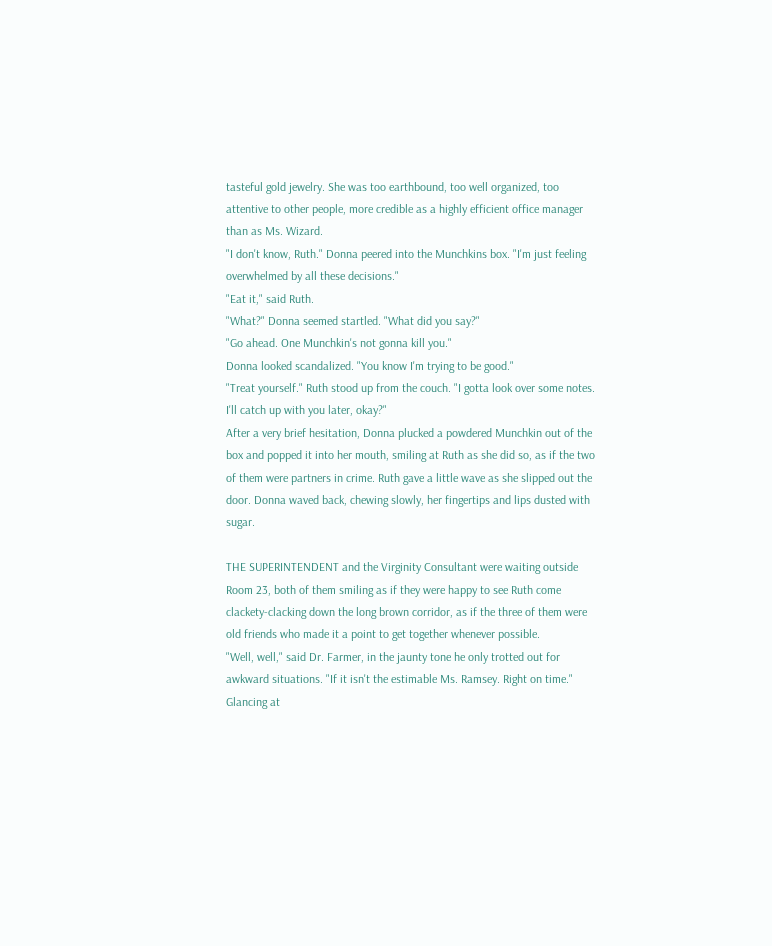tasteful gold jewelry. She was too earthbound, too well organized, too attentive to other people, more credible as a highly efficient office manager than as Ms. Wizard.
"I don't know, Ruth." Donna peered into the Munchkins box. "I'm just feeling overwhelmed by all these decisions."
"Eat it," said Ruth.
"What?" Donna seemed startled. "What did you say?"
"Go ahead. One Munchkin's not gonna kill you."
Donna looked scandalized. "You know I'm trying to be good."
"Treat yourself." Ruth stood up from the couch. "I gotta look over some notes. I'll catch up with you later, okay?"
After a very brief hesitation, Donna plucked a powdered Munchkin out of the box and popped it into her mouth, smiling at Ruth as she did so, as if the two of them were partners in crime. Ruth gave a little wave as she slipped out the door. Donna waved back, chewing slowly, her fingertips and lips dusted with sugar.

THE SUPERINTENDENT and the Virginity Consultant were waiting outside Room 23, both of them smiling as if they were happy to see Ruth come clackety-clacking down the long brown corridor, as if the three of them were old friends who made it a point to get together whenever possible.
"Well, well," said Dr. Farmer, in the jaunty tone he only trotted out for awkward situations. "If it isn't the estimable Ms. Ramsey. Right on time."
Glancing at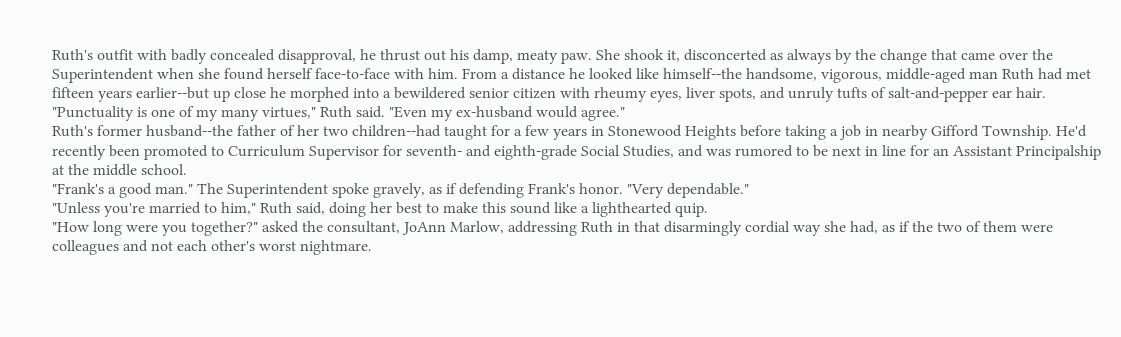Ruth's outfit with badly concealed disapproval, he thrust out his damp, meaty paw. She shook it, disconcerted as always by the change that came over the Superintendent when she found herself face-to-face with him. From a distance he looked like himself--the handsome, vigorous, middle-aged man Ruth had met fifteen years earlier--but up close he morphed into a bewildered senior citizen with rheumy eyes, liver spots, and unruly tufts of salt-and-pepper ear hair.
"Punctuality is one of my many virtues," Ruth said. "Even my ex-husband would agree."
Ruth's former husband--the father of her two children--had taught for a few years in Stonewood Heights before taking a job in nearby Gifford Township. He'd recently been promoted to Curriculum Supervisor for seventh- and eighth-grade Social Studies, and was rumored to be next in line for an Assistant Principalship at the middle school.
"Frank's a good man." The Superintendent spoke gravely, as if defending Frank's honor. "Very dependable."
"Unless you're married to him," Ruth said, doing her best to make this sound like a lighthearted quip.
"How long were you together?" asked the consultant, JoAnn Marlow, addressing Ruth in that disarmingly cordial way she had, as if the two of them were colleagues and not each other's worst nightmare.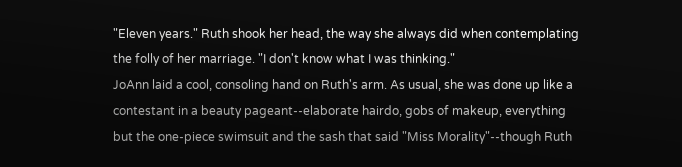"Eleven years." Ruth shook her head, the way she always did when contemplating the folly of her marriage. "I don't know what I was thinking."
JoAnn laid a cool, consoling hand on Ruth's arm. As usual, she was done up like a contestant in a beauty pageant--elaborate hairdo, gobs of makeup, everything but the one-piece swimsuit and the sash that said "Miss Morality"--though Ruth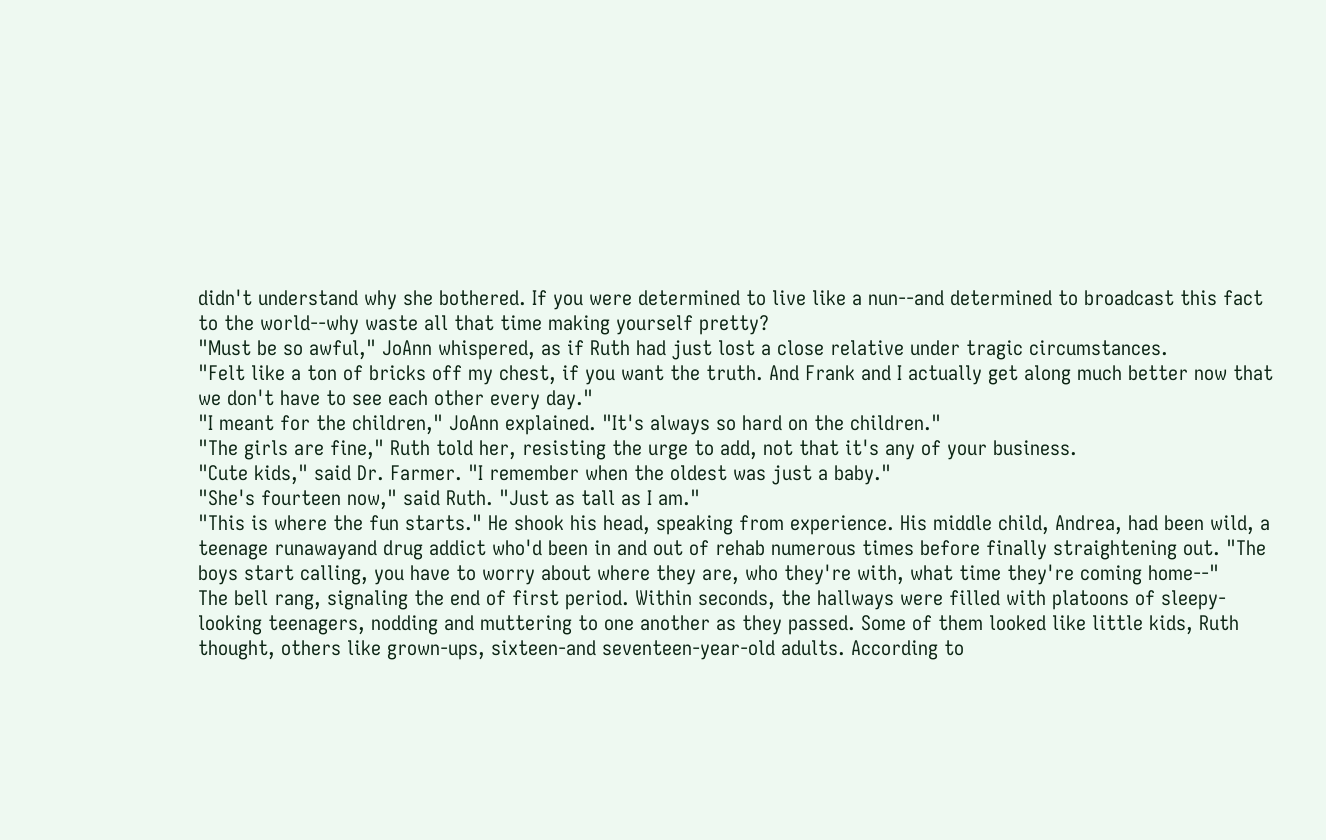didn't understand why she bothered. If you were determined to live like a nun--and determined to broadcast this fact to the world--why waste all that time making yourself pretty?
"Must be so awful," JoAnn whispered, as if Ruth had just lost a close relative under tragic circumstances.
"Felt like a ton of bricks off my chest, if you want the truth. And Frank and I actually get along much better now that we don't have to see each other every day."
"I meant for the children," JoAnn explained. "It's always so hard on the children."
"The girls are fine," Ruth told her, resisting the urge to add, not that it's any of your business.
"Cute kids," said Dr. Farmer. "I remember when the oldest was just a baby."
"She's fourteen now," said Ruth. "Just as tall as I am."
"This is where the fun starts." He shook his head, speaking from experience. His middle child, Andrea, had been wild, a teenage runawayand drug addict who'd been in and out of rehab numerous times before finally straightening out. "The boys start calling, you have to worry about where they are, who they're with, what time they're coming home--"
The bell rang, signaling the end of first period. Within seconds, the hallways were filled with platoons of sleepy-looking teenagers, nodding and muttering to one another as they passed. Some of them looked like little kids, Ruth thought, others like grown-ups, sixteen-and seventeen-year-old adults. According to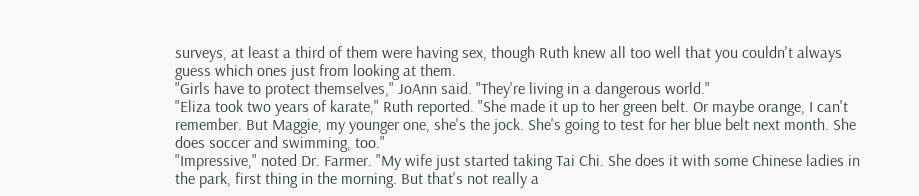surveys, at least a third of them were having sex, though Ruth knew all too well that you couldn't always guess which ones just from looking at them.
"Girls have to protect themselves," JoAnn said. "They're living in a dangerous world."
"Eliza took two years of karate," Ruth reported. "She made it up to her green belt. Or maybe orange, I can't remember. But Maggie, my younger one, she's the jock. She's going to test for her blue belt next month. She does soccer and swimming, too."
"Impressive," noted Dr. Farmer. "My wife just started taking Tai Chi. She does it with some Chinese ladies in the park, first thing in the morning. But that's not really a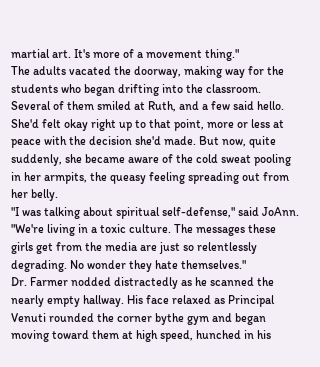martial art. It's more of a movement thing."
The adults vacated the doorway, making way for the students who began drifting into the classroom. Several of them smiled at Ruth, and a few said hello. She'd felt okay right up to that point, more or less at peace with the decision she'd made. But now, quite suddenly, she became aware of the cold sweat pooling in her armpits, the queasy feeling spreading out from her belly.
"I was talking about spiritual self-defense," said JoAnn. "We're living in a toxic culture. The messages these girls get from the media are just so relentlessly degrading. No wonder they hate themselves."
Dr. Farmer nodded distractedly as he scanned the nearly empty hallway. His face relaxed as Principal Venuti rounded the corner bythe gym and began moving toward them at high speed, hunched in his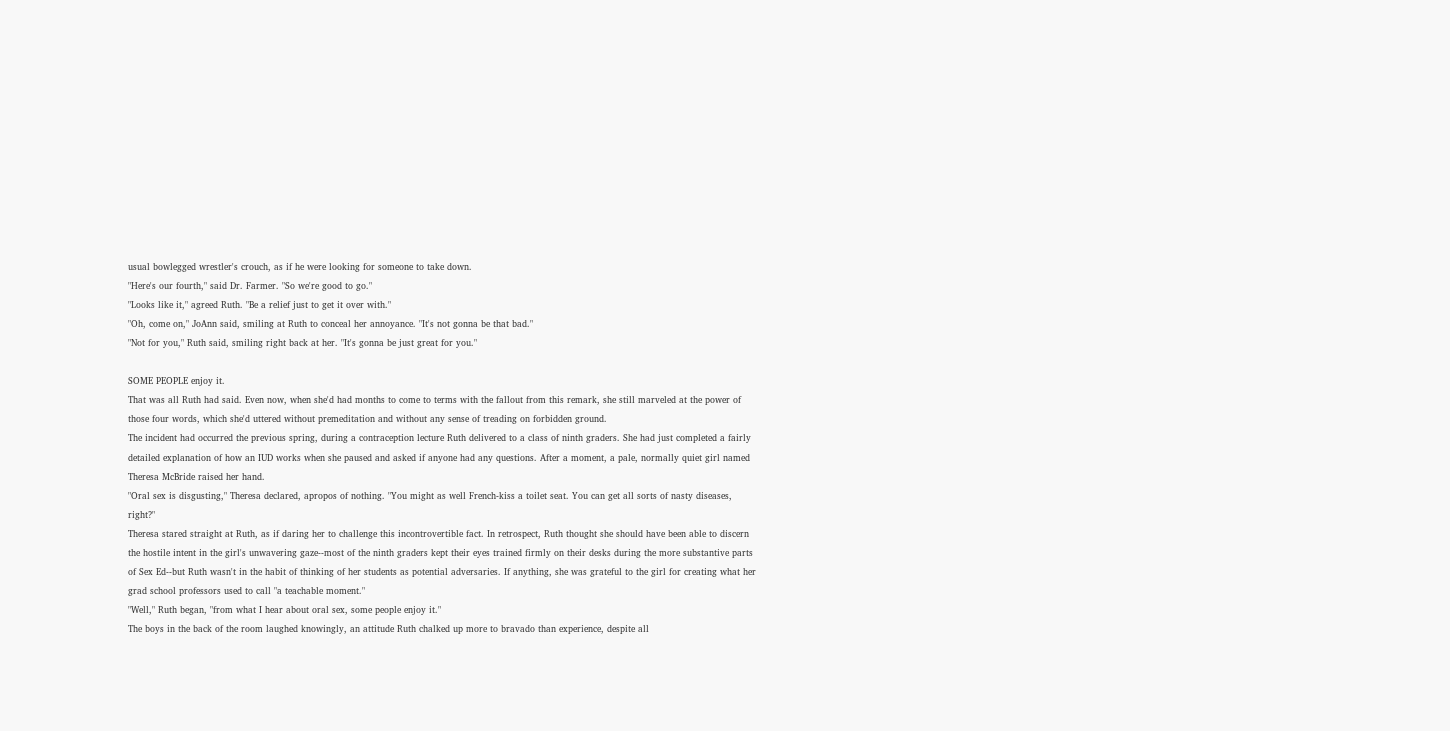usual bowlegged wrestler's crouch, as if he were looking for someone to take down.
"Here's our fourth," said Dr. Farmer. "So we're good to go."
"Looks like it," agreed Ruth. "Be a relief just to get it over with."
"Oh, come on," JoAnn said, smiling at Ruth to conceal her annoyance. "It's not gonna be that bad."
"Not for you," Ruth said, smiling right back at her. "It's gonna be just great for you."

SOME PEOPLE enjoy it.
That was all Ruth had said. Even now, when she'd had months to come to terms with the fallout from this remark, she still marveled at the power of those four words, which she'd uttered without premeditation and without any sense of treading on forbidden ground.
The incident had occurred the previous spring, during a contraception lecture Ruth delivered to a class of ninth graders. She had just completed a fairly detailed explanation of how an IUD works when she paused and asked if anyone had any questions. After a moment, a pale, normally quiet girl named Theresa McBride raised her hand.
"Oral sex is disgusting," Theresa declared, apropos of nothing. "You might as well French-kiss a toilet seat. You can get all sorts of nasty diseases, right?"
Theresa stared straight at Ruth, as if daring her to challenge this incontrovertible fact. In retrospect, Ruth thought she should have been able to discern the hostile intent in the girl's unwavering gaze--most of the ninth graders kept their eyes trained firmly on their desks during the more substantive parts of Sex Ed--but Ruth wasn't in the habit of thinking of her students as potential adversaries. If anything, she was grateful to the girl for creating what her grad school professors used to call "a teachable moment."
"Well," Ruth began, "from what I hear about oral sex, some people enjoy it."
The boys in the back of the room laughed knowingly, an attitude Ruth chalked up more to bravado than experience, despite all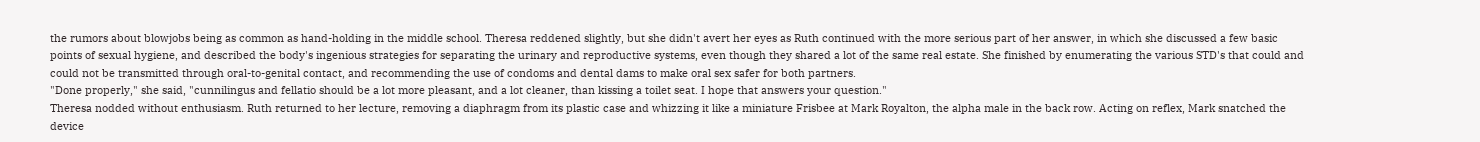the rumors about blowjobs being as common as hand-holding in the middle school. Theresa reddened slightly, but she didn't avert her eyes as Ruth continued with the more serious part of her answer, in which she discussed a few basic points of sexual hygiene, and described the body's ingenious strategies for separating the urinary and reproductive systems, even though they shared a lot of the same real estate. She finished by enumerating the various STD's that could and could not be transmitted through oral-to-genital contact, and recommending the use of condoms and dental dams to make oral sex safer for both partners.
"Done properly," she said, "cunnilingus and fellatio should be a lot more pleasant, and a lot cleaner, than kissing a toilet seat. I hope that answers your question."
Theresa nodded without enthusiasm. Ruth returned to her lecture, removing a diaphragm from its plastic case and whizzing it like a miniature Frisbee at Mark Royalton, the alpha male in the back row. Acting on reflex, Mark snatched the device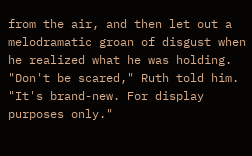from the air, and then let out a melodramatic groan of disgust when he realized what he was holding.
"Don't be scared," Ruth told him. "It's brand-new. For display purposes only."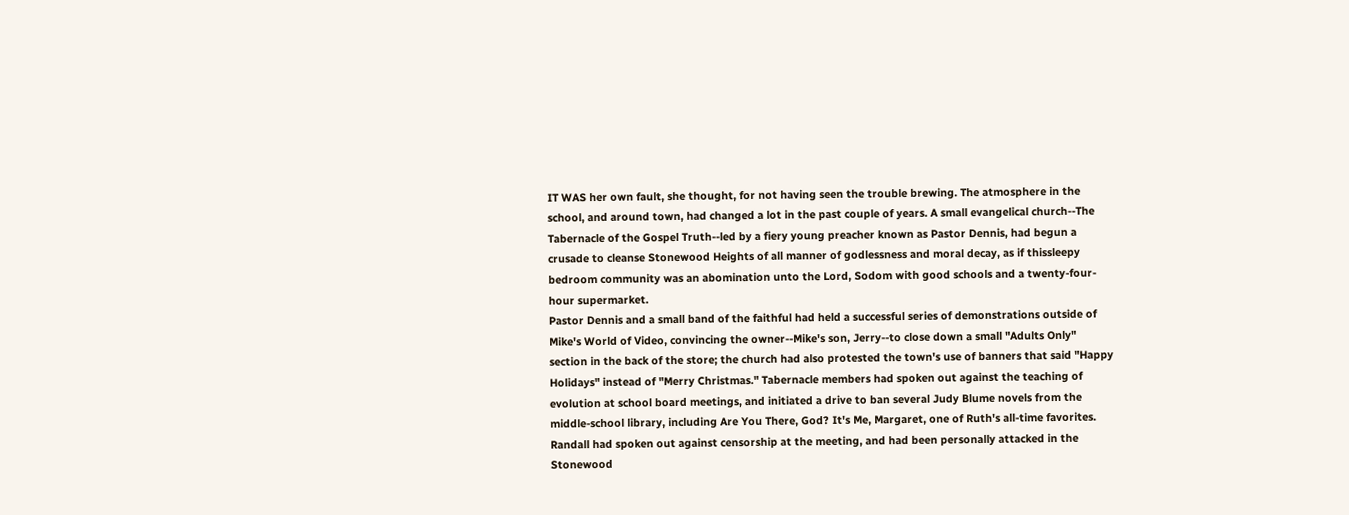IT WAS her own fault, she thought, for not having seen the trouble brewing. The atmosphere in the school, and around town, had changed a lot in the past couple of years. A small evangelical church--The Tabernacle of the Gospel Truth--led by a fiery young preacher known as Pastor Dennis, had begun a crusade to cleanse Stonewood Heights of all manner of godlessness and moral decay, as if thissleepy bedroom community was an abomination unto the Lord, Sodom with good schools and a twenty-four-hour supermarket.
Pastor Dennis and a small band of the faithful had held a successful series of demonstrations outside of Mike's World of Video, convincing the owner--Mike's son, Jerry--to close down a small "Adults Only" section in the back of the store; the church had also protested the town's use of banners that said "Happy Holidays" instead of "Merry Christmas." Tabernacle members had spoken out against the teaching of evolution at school board meetings, and initiated a drive to ban several Judy Blume novels from the middle-school library, including Are You There, God? It's Me, Margaret, one of Ruth's all-time favorites. Randall had spoken out against censorship at the meeting, and had been personally attacked in the Stonewood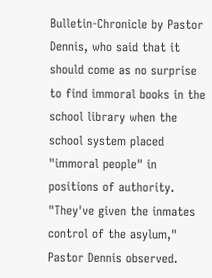Bulletin-Chronicle by Pastor Dennis, who said that it should come as no surprise to find immoral books in the school library when the school system placed "immoral people" in positions of authority.
"They've given the inmates control of the asylum," Pastor Dennis observed.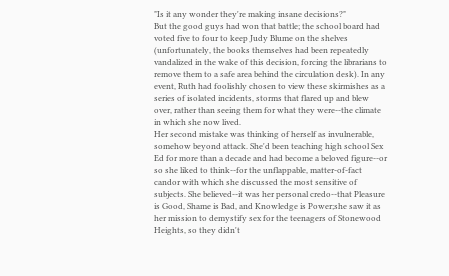"Is it any wonder they're making insane decisions?"
But the good guys had won that battle; the school board had voted five to four to keep Judy Blume on the shelves (unfortunately, the books themselves had been repeatedly vandalized in the wake of this decision, forcing the librarians to remove them to a safe area behind the circulation desk). In any event, Ruth had foolishly chosen to view these skirmishes as a series of isolated incidents, storms that flared up and blew over, rather than seeing them for what they were--the climate in which she now lived.
Her second mistake was thinking of herself as invulnerable, somehow beyond attack. She'd been teaching high school Sex Ed for more than a decade and had become a beloved figure--or so she liked to think--for the unflappable, matter-of-fact candor with which she discussed the most sensitive of subjects. She believed--it was her personal credo--that Pleasure is Good, Shame is Bad, and Knowledge is Power;she saw it as her mission to demystify sex for the teenagers of Stonewood Heights, so they didn't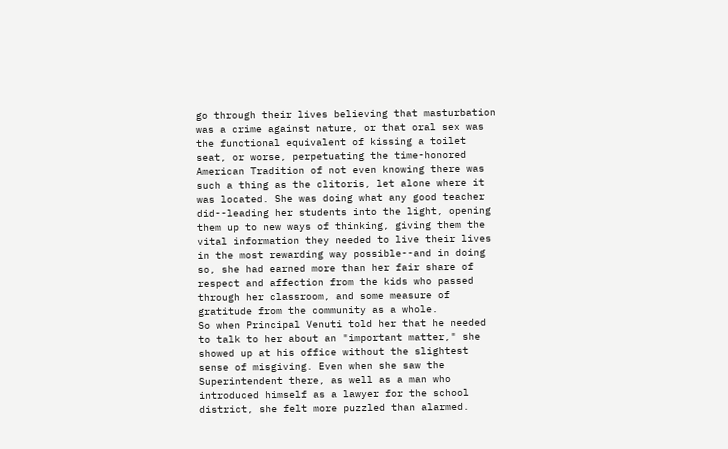go through their lives believing that masturbation was a crime against nature, or that oral sex was the functional equivalent of kissing a toilet seat, or worse, perpetuating the time-honored American Tradition of not even knowing there was such a thing as the clitoris, let alone where it was located. She was doing what any good teacher did--leading her students into the light, opening them up to new ways of thinking, giving them the vital information they needed to live their lives in the most rewarding way possible--and in doing so, she had earned more than her fair share of respect and affection from the kids who passed through her classroom, and some measure of gratitude from the community as a whole.
So when Principal Venuti told her that he needed to talk to her about an "important matter," she showed up at his office without the slightest sense of misgiving. Even when she saw the Superintendent there, as well as a man who introduced himself as a lawyer for the school district, she felt more puzzled than alarmed.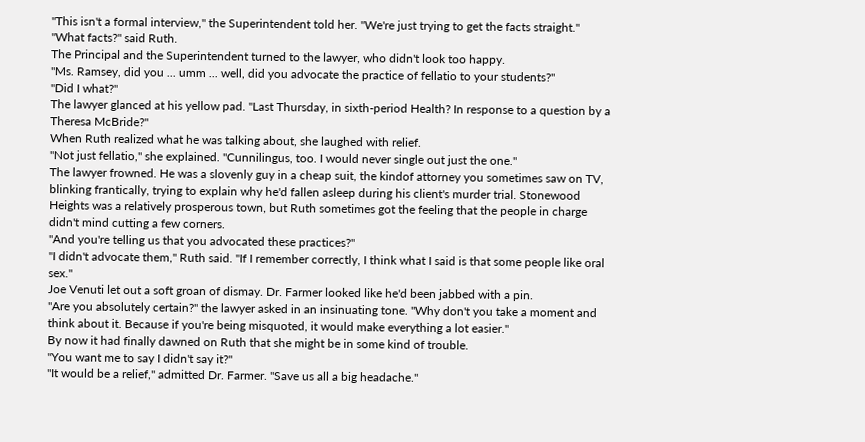"This isn't a formal interview," the Superintendent told her. "We're just trying to get the facts straight."
"What facts?" said Ruth.
The Principal and the Superintendent turned to the lawyer, who didn't look too happy.
"Ms. Ramsey, did you ... umm ... well, did you advocate the practice of fellatio to your students?"
"Did I what?"
The lawyer glanced at his yellow pad. "Last Thursday, in sixth-period Health? In response to a question by a Theresa McBride?"
When Ruth realized what he was talking about, she laughed with relief.
"Not just fellatio," she explained. "Cunnilingus, too. I would never single out just the one."
The lawyer frowned. He was a slovenly guy in a cheap suit, the kindof attorney you sometimes saw on TV, blinking frantically, trying to explain why he'd fallen asleep during his client's murder trial. Stonewood Heights was a relatively prosperous town, but Ruth sometimes got the feeling that the people in charge didn't mind cutting a few corners.
"And you're telling us that you advocated these practices?"
"I didn't advocate them," Ruth said. "If I remember correctly, I think what I said is that some people like oral sex."
Joe Venuti let out a soft groan of dismay. Dr. Farmer looked like he'd been jabbed with a pin.
"Are you absolutely certain?" the lawyer asked in an insinuating tone. "Why don't you take a moment and think about it. Because if you're being misquoted, it would make everything a lot easier."
By now it had finally dawned on Ruth that she might be in some kind of trouble.
"You want me to say I didn't say it?"
"It would be a relief," admitted Dr. Farmer. "Save us all a big headache."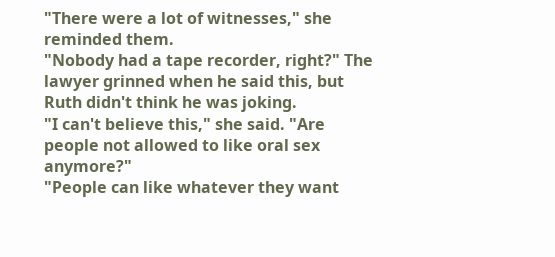"There were a lot of witnesses," she reminded them.
"Nobody had a tape recorder, right?" The lawyer grinned when he said this, but Ruth didn't think he was joking.
"I can't believe this," she said. "Are people not allowed to like oral sex anymore?"
"People can like whatever they want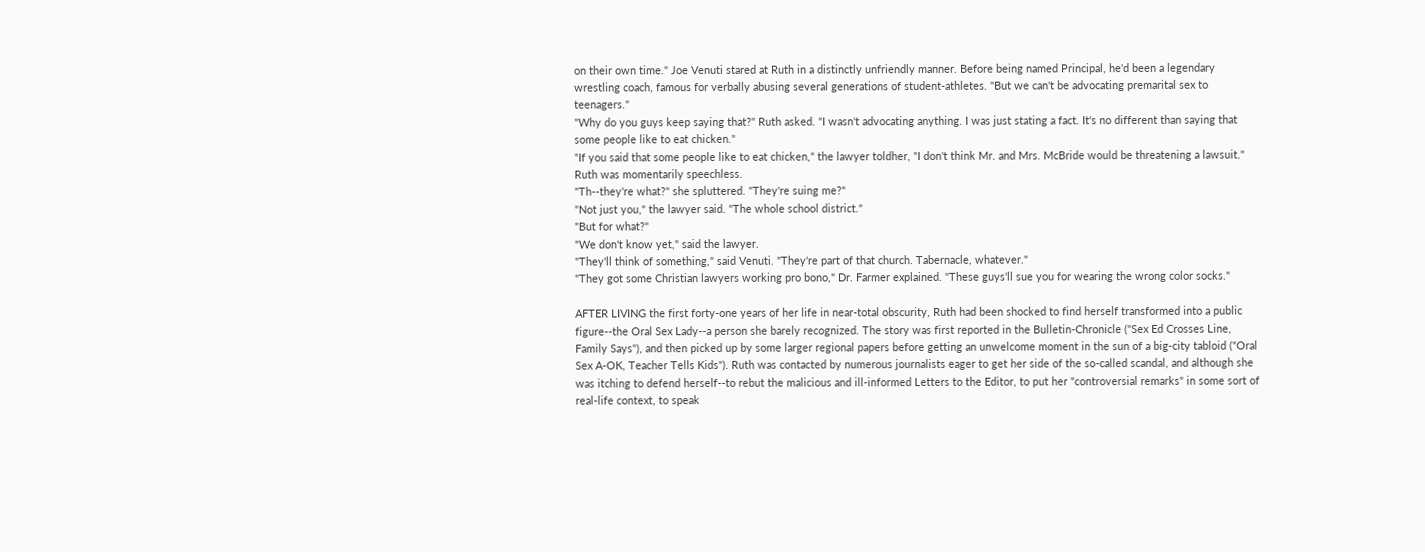on their own time." Joe Venuti stared at Ruth in a distinctly unfriendly manner. Before being named Principal, he'd been a legendary wrestling coach, famous for verbally abusing several generations of student-athletes. "But we can't be advocating premarital sex to teenagers."
"Why do you guys keep saying that?" Ruth asked. "I wasn't advocating anything. I was just stating a fact. It's no different than saying that some people like to eat chicken."
"If you said that some people like to eat chicken," the lawyer toldher, "I don't think Mr. and Mrs. McBride would be threatening a lawsuit."
Ruth was momentarily speechless.
"Th--they're what?" she spluttered. "They're suing me?"
"Not just you," the lawyer said. "The whole school district."
"But for what?"
"We don't know yet," said the lawyer.
"They'll think of something," said Venuti. "They're part of that church. Tabernacle, whatever."
"They got some Christian lawyers working pro bono," Dr. Farmer explained. "These guys'll sue you for wearing the wrong color socks."

AFTER LIVING the first forty-one years of her life in near-total obscurity, Ruth had been shocked to find herself transformed into a public figure--the Oral Sex Lady--a person she barely recognized. The story was first reported in the Bulletin-Chronicle ("Sex Ed Crosses Line, Family Says"), and then picked up by some larger regional papers before getting an unwelcome moment in the sun of a big-city tabloid ("Oral Sex A-OK, Teacher Tells Kids"). Ruth was contacted by numerous journalists eager to get her side of the so-called scandal, and although she was itching to defend herself--to rebut the malicious and ill-informed Letters to the Editor, to put her "controversial remarks" in some sort of real-life context, to speak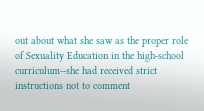out about what she saw as the proper role of Sexuality Education in the high-school curriculum--she had received strict instructions not to comment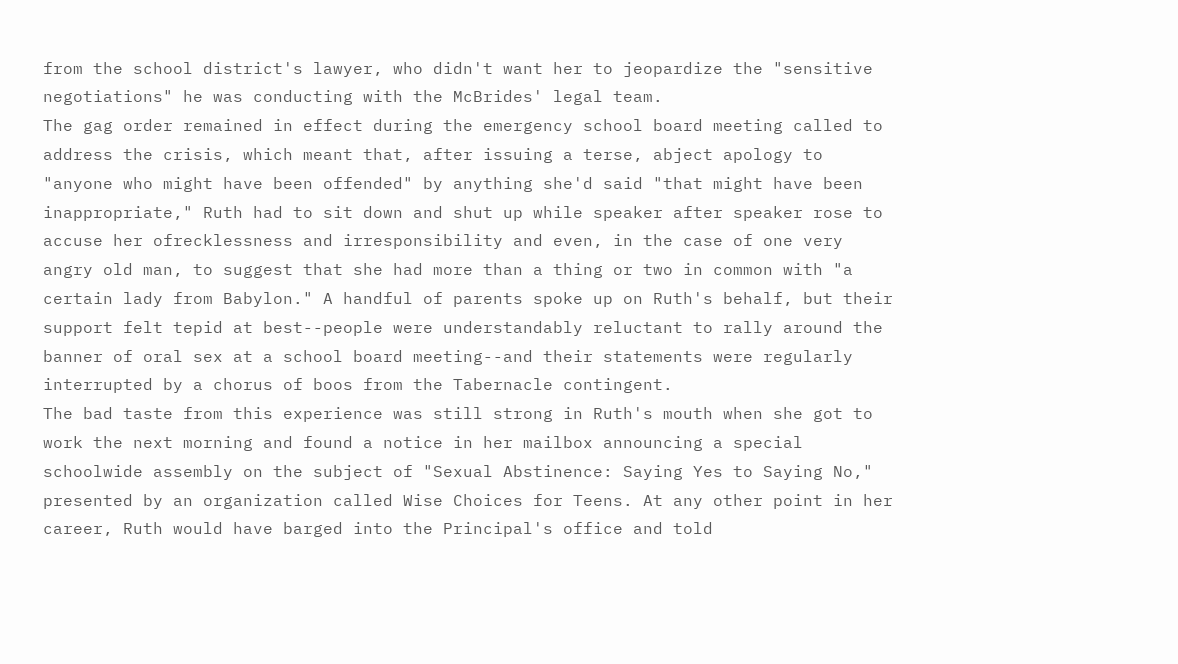from the school district's lawyer, who didn't want her to jeopardize the "sensitive negotiations" he was conducting with the McBrides' legal team.
The gag order remained in effect during the emergency school board meeting called to address the crisis, which meant that, after issuing a terse, abject apology to "anyone who might have been offended" by anything she'd said "that might have been inappropriate," Ruth had to sit down and shut up while speaker after speaker rose to accuse her ofrecklessness and irresponsibility and even, in the case of one very angry old man, to suggest that she had more than a thing or two in common with "a certain lady from Babylon." A handful of parents spoke up on Ruth's behalf, but their support felt tepid at best--people were understandably reluctant to rally around the banner of oral sex at a school board meeting--and their statements were regularly interrupted by a chorus of boos from the Tabernacle contingent.
The bad taste from this experience was still strong in Ruth's mouth when she got to work the next morning and found a notice in her mailbox announcing a special schoolwide assembly on the subject of "Sexual Abstinence: Saying Yes to Saying No," presented by an organization called Wise Choices for Teens. At any other point in her career, Ruth would have barged into the Principal's office and told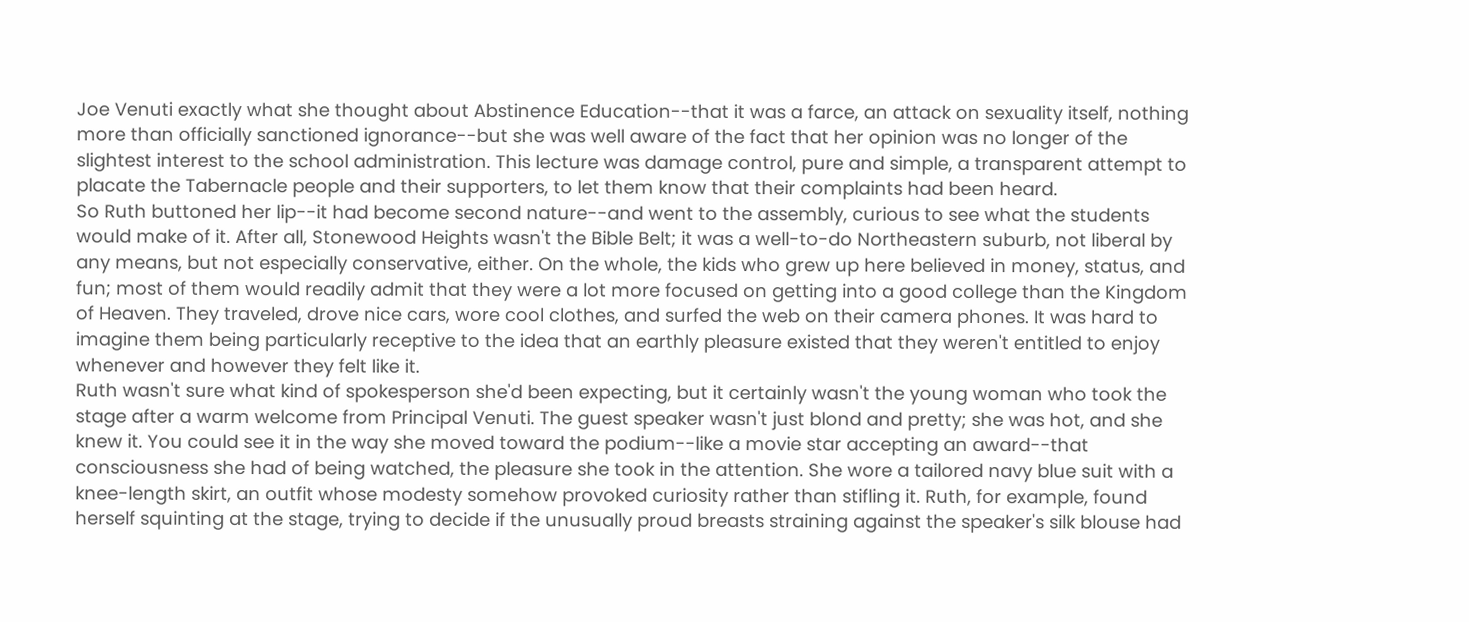Joe Venuti exactly what she thought about Abstinence Education--that it was a farce, an attack on sexuality itself, nothing more than officially sanctioned ignorance--but she was well aware of the fact that her opinion was no longer of the slightest interest to the school administration. This lecture was damage control, pure and simple, a transparent attempt to placate the Tabernacle people and their supporters, to let them know that their complaints had been heard.
So Ruth buttoned her lip--it had become second nature--and went to the assembly, curious to see what the students would make of it. After all, Stonewood Heights wasn't the Bible Belt; it was a well-to-do Northeastern suburb, not liberal by any means, but not especially conservative, either. On the whole, the kids who grew up here believed in money, status, and fun; most of them would readily admit that they were a lot more focused on getting into a good college than the Kingdom of Heaven. They traveled, drove nice cars, wore cool clothes, and surfed the web on their camera phones. It was hard to imagine them being particularly receptive to the idea that an earthly pleasure existed that they weren't entitled to enjoy whenever and however they felt like it.
Ruth wasn't sure what kind of spokesperson she'd been expecting, but it certainly wasn't the young woman who took the stage after a warm welcome from Principal Venuti. The guest speaker wasn't just blond and pretty; she was hot, and she knew it. You could see it in the way she moved toward the podium--like a movie star accepting an award--that consciousness she had of being watched, the pleasure she took in the attention. She wore a tailored navy blue suit with a knee-length skirt, an outfit whose modesty somehow provoked curiosity rather than stifling it. Ruth, for example, found herself squinting at the stage, trying to decide if the unusually proud breasts straining against the speaker's silk blouse had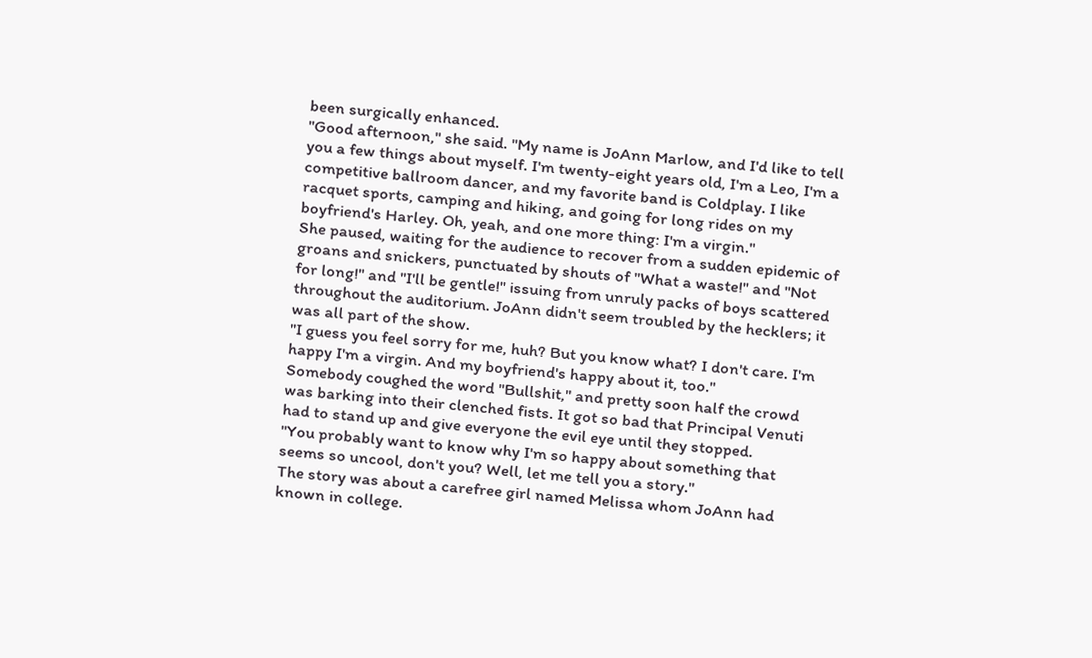been surgically enhanced.
"Good afternoon," she said. "My name is JoAnn Marlow, and I'd like to tell you a few things about myself. I'm twenty-eight years old, I'm a Leo, I'm a competitive ballroom dancer, and my favorite band is Coldplay. I like racquet sports, camping and hiking, and going for long rides on my boyfriend's Harley. Oh, yeah, and one more thing: I'm a virgin."
She paused, waiting for the audience to recover from a sudden epidemic of groans and snickers, punctuated by shouts of "What a waste!" and "Not for long!" and "I'll be gentle!" issuing from unruly packs of boys scattered throughout the auditorium. JoAnn didn't seem troubled by the hecklers; it was all part of the show.
"I guess you feel sorry for me, huh? But you know what? I don't care. I'm happy I'm a virgin. And my boyfriend's happy about it, too."
Somebody coughed the word "Bullshit," and pretty soon half the crowd was barking into their clenched fists. It got so bad that Principal Venuti had to stand up and give everyone the evil eye until they stopped.
"You probably want to know why I'm so happy about something that seems so uncool, don't you? Well, let me tell you a story."
The story was about a carefree girl named Melissa whom JoAnn had known in college.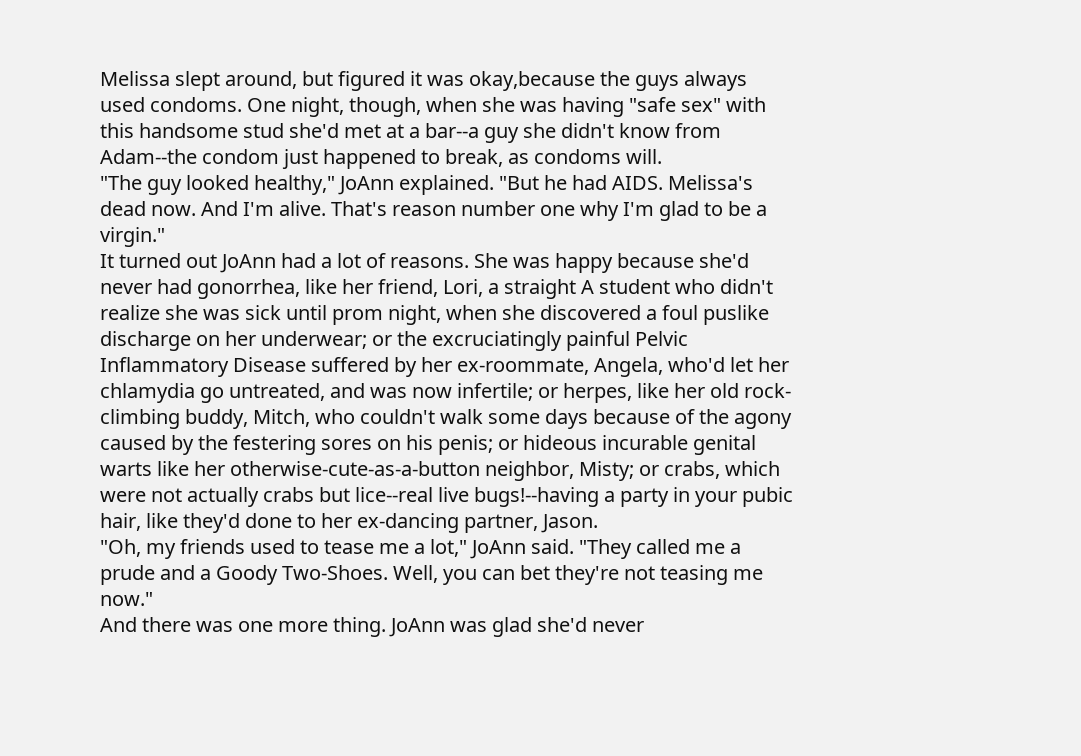Melissa slept around, but figured it was okay,because the guys always used condoms. One night, though, when she was having "safe sex" with this handsome stud she'd met at a bar--a guy she didn't know from Adam--the condom just happened to break, as condoms will.
"The guy looked healthy," JoAnn explained. "But he had AIDS. Melissa's dead now. And I'm alive. That's reason number one why I'm glad to be a virgin."
It turned out JoAnn had a lot of reasons. She was happy because she'd never had gonorrhea, like her friend, Lori, a straight A student who didn't realize she was sick until prom night, when she discovered a foul puslike discharge on her underwear; or the excruciatingly painful Pelvic Inflammatory Disease suffered by her ex-roommate, Angela, who'd let her chlamydia go untreated, and was now infertile; or herpes, like her old rock-climbing buddy, Mitch, who couldn't walk some days because of the agony caused by the festering sores on his penis; or hideous incurable genital warts like her otherwise-cute-as-a-button neighbor, Misty; or crabs, which were not actually crabs but lice--real live bugs!--having a party in your pubic hair, like they'd done to her ex-dancing partner, Jason.
"Oh, my friends used to tease me a lot," JoAnn said. "They called me a prude and a Goody Two-Shoes. Well, you can bet they're not teasing me now."
And there was one more thing. JoAnn was glad she'd never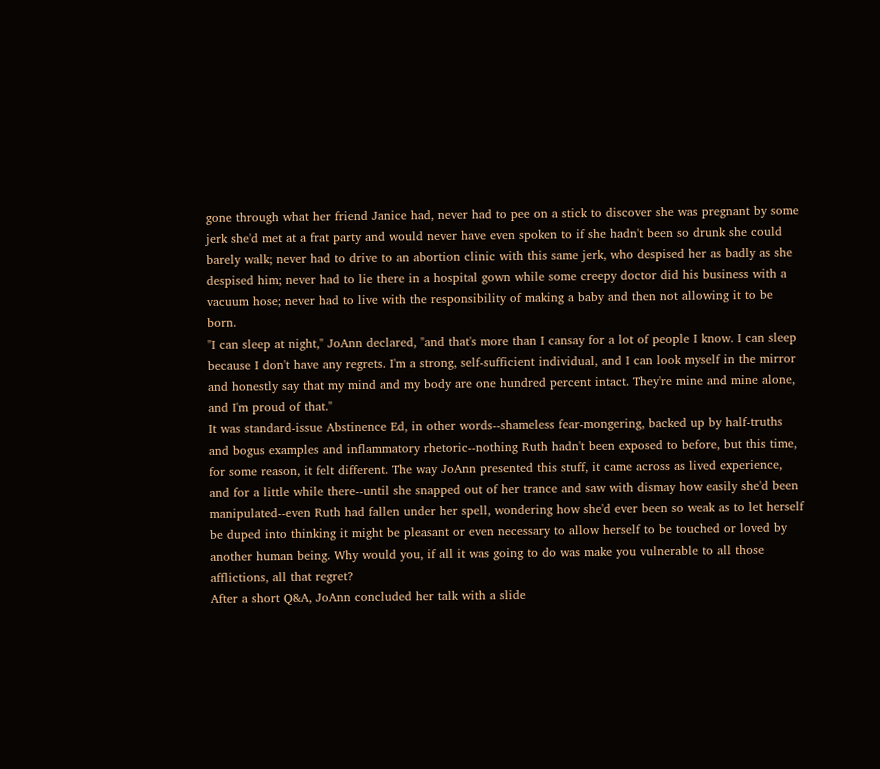gone through what her friend Janice had, never had to pee on a stick to discover she was pregnant by some jerk she'd met at a frat party and would never have even spoken to if she hadn't been so drunk she could barely walk; never had to drive to an abortion clinic with this same jerk, who despised her as badly as she despised him; never had to lie there in a hospital gown while some creepy doctor did his business with a vacuum hose; never had to live with the responsibility of making a baby and then not allowing it to be born.
"I can sleep at night," JoAnn declared, "and that's more than I cansay for a lot of people I know. I can sleep because I don't have any regrets. I'm a strong, self-sufficient individual, and I can look myself in the mirror and honestly say that my mind and my body are one hundred percent intact. They're mine and mine alone, and I'm proud of that."
It was standard-issue Abstinence Ed, in other words--shameless fear-mongering, backed up by half-truths and bogus examples and inflammatory rhetoric--nothing Ruth hadn't been exposed to before, but this time, for some reason, it felt different. The way JoAnn presented this stuff, it came across as lived experience, and for a little while there--until she snapped out of her trance and saw with dismay how easily she'd been manipulated--even Ruth had fallen under her spell, wondering how she'd ever been so weak as to let herself be duped into thinking it might be pleasant or even necessary to allow herself to be touched or loved by another human being. Why would you, if all it was going to do was make you vulnerable to all those afflictions, all that regret?
After a short Q&A, JoAnn concluded her talk with a slide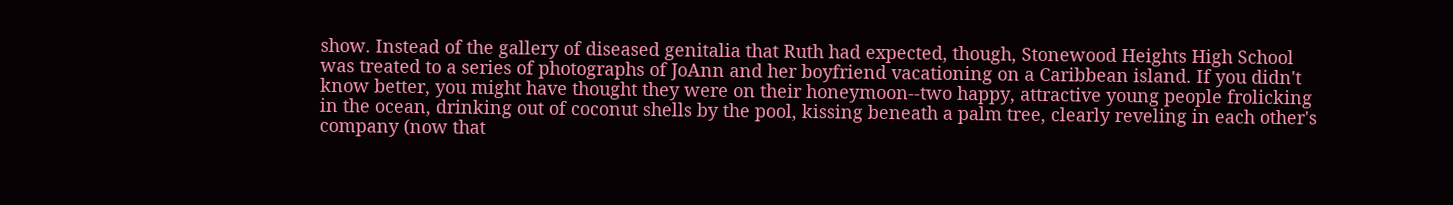show. Instead of the gallery of diseased genitalia that Ruth had expected, though, Stonewood Heights High School was treated to a series of photographs of JoAnn and her boyfriend vacationing on a Caribbean island. If you didn't know better, you might have thought they were on their honeymoon--two happy, attractive young people frolicking in the ocean, drinking out of coconut shells by the pool, kissing beneath a palm tree, clearly reveling in each other's company (now that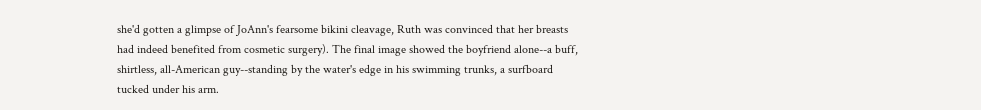she'd gotten a glimpse of JoAnn's fearsome bikini cleavage, Ruth was convinced that her breasts had indeed benefited from cosmetic surgery). The final image showed the boyfriend alone--a buff, shirtless, all-American guy--standing by the water's edge in his swimming trunks, a surfboard tucked under his arm.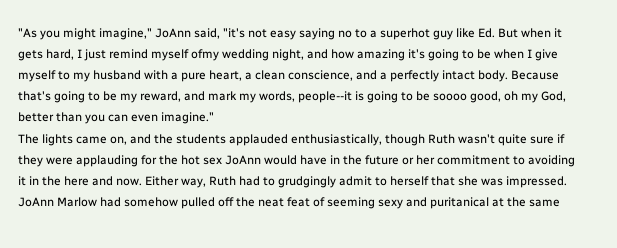"As you might imagine," JoAnn said, "it's not easy saying no to a superhot guy like Ed. But when it gets hard, I just remind myself ofmy wedding night, and how amazing it's going to be when I give myself to my husband with a pure heart, a clean conscience, and a perfectly intact body. Because that's going to be my reward, and mark my words, people--it is going to be soooo good, oh my God, better than you can even imagine."
The lights came on, and the students applauded enthusiastically, though Ruth wasn't quite sure if they were applauding for the hot sex JoAnn would have in the future or her commitment to avoiding it in the here and now. Either way, Ruth had to grudgingly admit to herself that she was impressed. JoAnn Marlow had somehow pulled off the neat feat of seeming sexy and puritanical at the same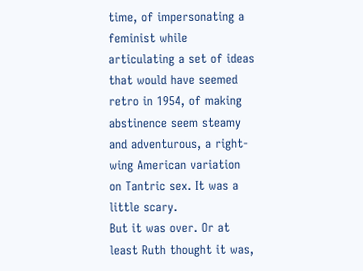time, of impersonating a feminist while articulating a set of ideas that would have seemed retro in 1954, of making abstinence seem steamy and adventurous, a right-wing American variation on Tantric sex. It was a little scary.
But it was over. Or at least Ruth thought it was,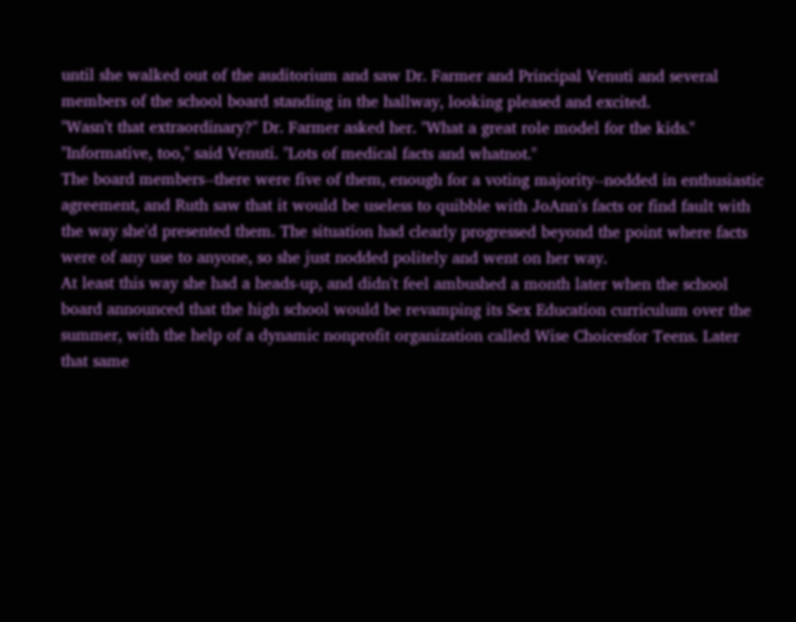until she walked out of the auditorium and saw Dr. Farmer and Principal Venuti and several members of the school board standing in the hallway, looking pleased and excited.
"Wasn't that extraordinary?" Dr. Farmer asked her. "What a great role model for the kids."
"Informative, too," said Venuti. "Lots of medical facts and whatnot."
The board members--there were five of them, enough for a voting majority--nodded in enthusiastic agreement, and Ruth saw that it would be useless to quibble with JoAnn's facts or find fault with the way she'd presented them. The situation had clearly progressed beyond the point where facts were of any use to anyone, so she just nodded politely and went on her way.
At least this way she had a heads-up, and didn't feel ambushed a month later when the school board announced that the high school would be revamping its Sex Education curriculum over the summer, with the help of a dynamic nonprofit organization called Wise Choicesfor Teens. Later that same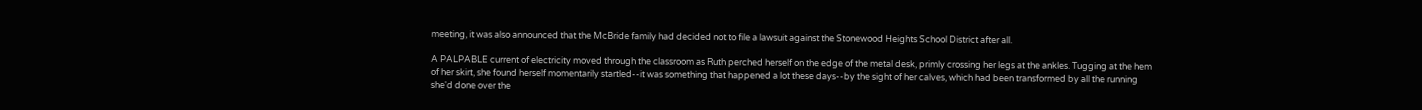meeting, it was also announced that the McBride family had decided not to file a lawsuit against the Stonewood Heights School District after all.

A PALPABLE current of electricity moved through the classroom as Ruth perched herself on the edge of the metal desk, primly crossing her legs at the ankles. Tugging at the hem of her skirt, she found herself momentarily startled--it was something that happened a lot these days--by the sight of her calves, which had been transformed by all the running she'd done over the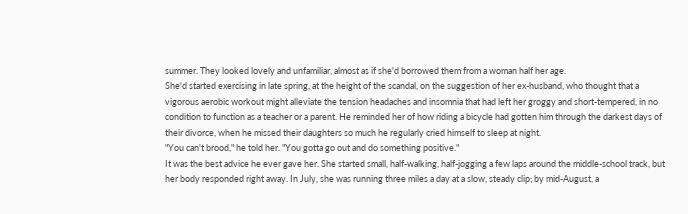summer. They looked lovely and unfamiliar, almost as if she'd borrowed them from a woman half her age.
She'd started exercising in late spring, at the height of the scandal, on the suggestion of her ex-husband, who thought that a vigorous aerobic workout might alleviate the tension headaches and insomnia that had left her groggy and short-tempered, in no condition to function as a teacher or a parent. He reminded her of how riding a bicycle had gotten him through the darkest days of their divorce, when he missed their daughters so much he regularly cried himself to sleep at night.
"You can't brood," he told her. "You gotta go out and do something positive."
It was the best advice he ever gave her. She started small, half-walking, half-jogging a few laps around the middle-school track, but her body responded right away. In July, she was running three miles a day at a slow, steady clip; by mid-August, a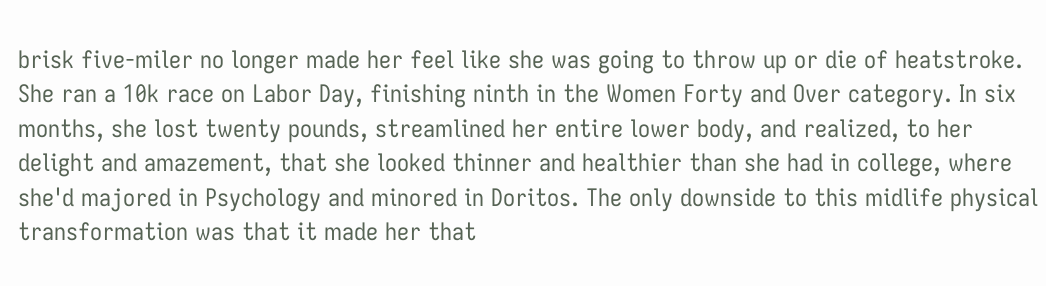brisk five-miler no longer made her feel like she was going to throw up or die of heatstroke. She ran a 10k race on Labor Day, finishing ninth in the Women Forty and Over category. In six months, she lost twenty pounds, streamlined her entire lower body, and realized, to her delight and amazement, that she looked thinner and healthier than she had in college, where she'd majored in Psychology and minored in Doritos. The only downside to this midlife physical transformation was that it made her that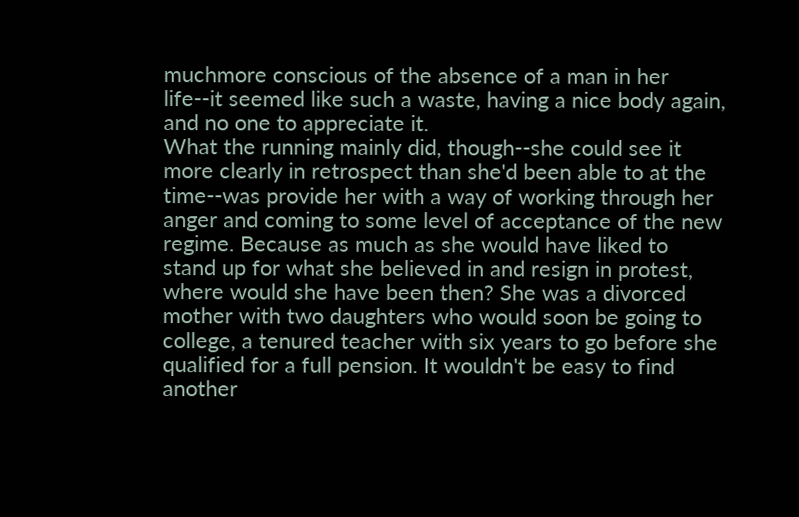muchmore conscious of the absence of a man in her life--it seemed like such a waste, having a nice body again, and no one to appreciate it.
What the running mainly did, though--she could see it more clearly in retrospect than she'd been able to at the time--was provide her with a way of working through her anger and coming to some level of acceptance of the new regime. Because as much as she would have liked to stand up for what she believed in and resign in protest, where would she have been then? She was a divorced mother with two daughters who would soon be going to college, a tenured teacher with six years to go before she qualified for a full pension. It wouldn't be easy to find another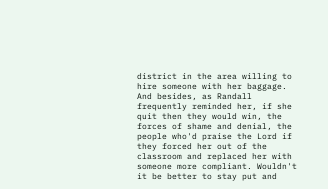district in the area willing to hire someone with her baggage. And besides, as Randall frequently reminded her, if she quit then they would win, the forces of shame and denial, the people who'd praise the Lord if they forced her out of the classroom and replaced her with someone more compliant. Wouldn't it be better to stay put and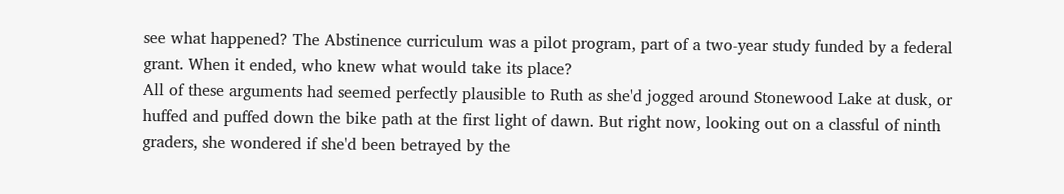see what happened? The Abstinence curriculum was a pilot program, part of a two-year study funded by a federal grant. When it ended, who knew what would take its place?
All of these arguments had seemed perfectly plausible to Ruth as she'd jogged around Stonewood Lake at dusk, or huffed and puffed down the bike path at the first light of dawn. But right now, looking out on a classful of ninth graders, she wondered if she'd been betrayed by the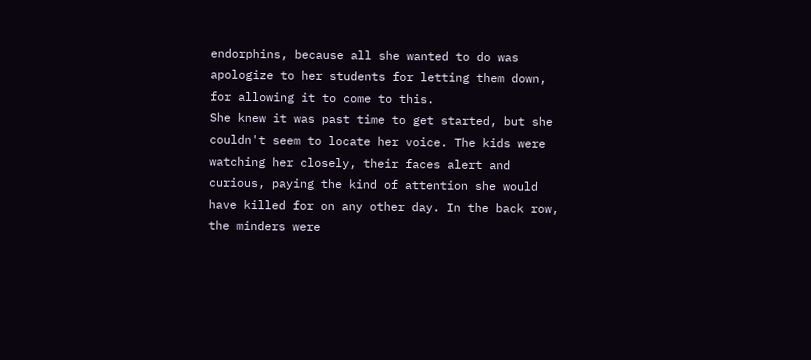endorphins, because all she wanted to do was apologize to her students for letting them down, for allowing it to come to this.
She knew it was past time to get started, but she couldn't seem to locate her voice. The kids were watching her closely, their faces alert and curious, paying the kind of attention she would have killed for on any other day. In the back row, the minders were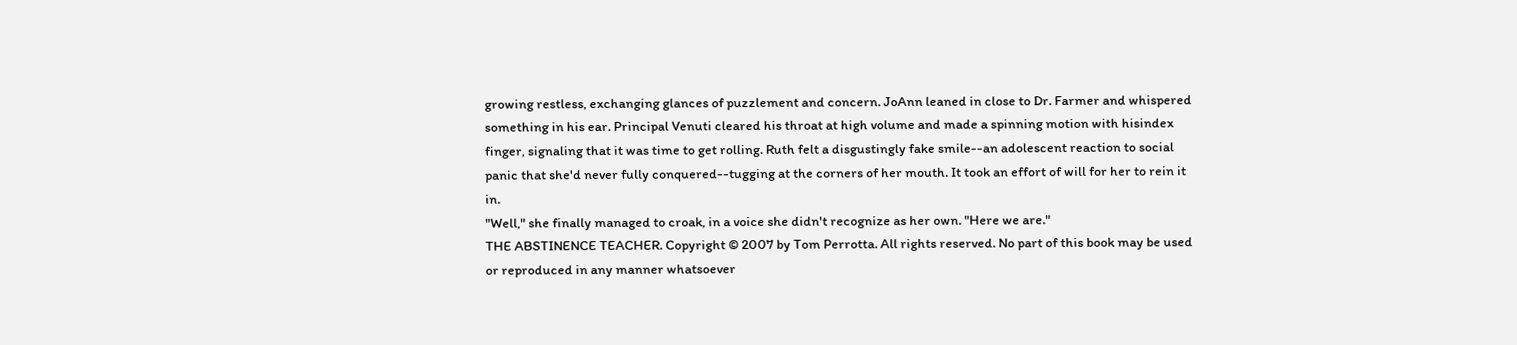growing restless, exchanging glances of puzzlement and concern. JoAnn leaned in close to Dr. Farmer and whispered something in his ear. Principal Venuti cleared his throat at high volume and made a spinning motion with hisindex finger, signaling that it was time to get rolling. Ruth felt a disgustingly fake smile--an adolescent reaction to social panic that she'd never fully conquered--tugging at the corners of her mouth. It took an effort of will for her to rein it in.
"Well," she finally managed to croak, in a voice she didn't recognize as her own. "Here we are."
THE ABSTINENCE TEACHER. Copyright © 2007 by Tom Perrotta. All rights reserved. No part of this book may be used or reproduced in any manner whatsoever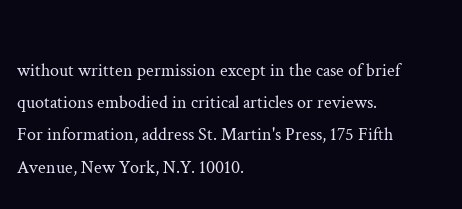without written permission except in the case of brief quotations embodied in critical articles or reviews. For information, address St. Martin's Press, 175 Fifth Avenue, New York, N.Y. 10010.